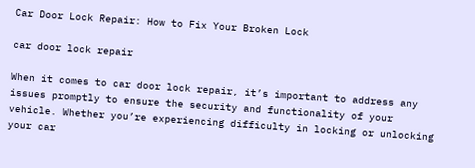Car Door Lock Repair: How to Fix Your Broken Lock

car door lock repair

When it comes to car door lock repair, it’s important to address any issues promptly to ensure the security and functionality of your vehicle. Whether you’re experiencing difficulty in locking or unlocking your car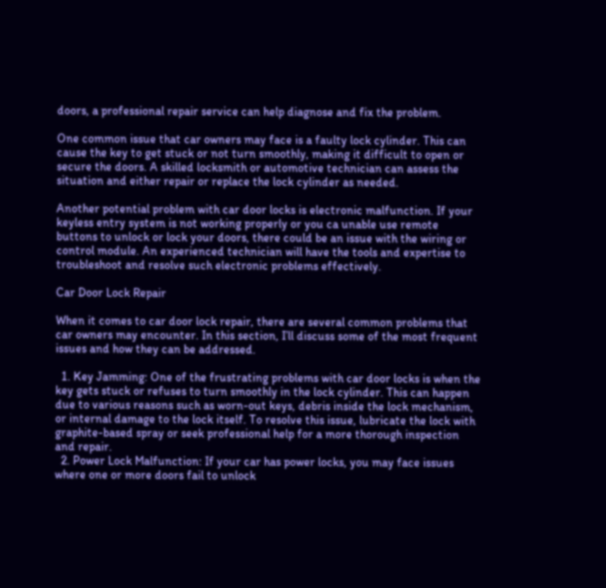doors, a professional repair service can help diagnose and fix the problem.

One common issue that car owners may face is a faulty lock cylinder. This can cause the key to get stuck or not turn smoothly, making it difficult to open or secure the doors. A skilled locksmith or automotive technician can assess the situation and either repair or replace the lock cylinder as needed.

Another potential problem with car door locks is electronic malfunction. If your keyless entry system is not working properly or you ca unable use remote buttons to unlock or lock your doors, there could be an issue with the wiring or control module. An experienced technician will have the tools and expertise to troubleshoot and resolve such electronic problems effectively.

Car Door Lock Repair

When it comes to car door lock repair, there are several common problems that car owners may encounter. In this section, I’ll discuss some of the most frequent issues and how they can be addressed.

  1. Key Jamming: One of the frustrating problems with car door locks is when the key gets stuck or refuses to turn smoothly in the lock cylinder. This can happen due to various reasons such as worn-out keys, debris inside the lock mechanism, or internal damage to the lock itself. To resolve this issue, lubricate the lock with graphite-based spray or seek professional help for a more thorough inspection and repair.
  2. Power Lock Malfunction: If your car has power locks, you may face issues where one or more doors fail to unlock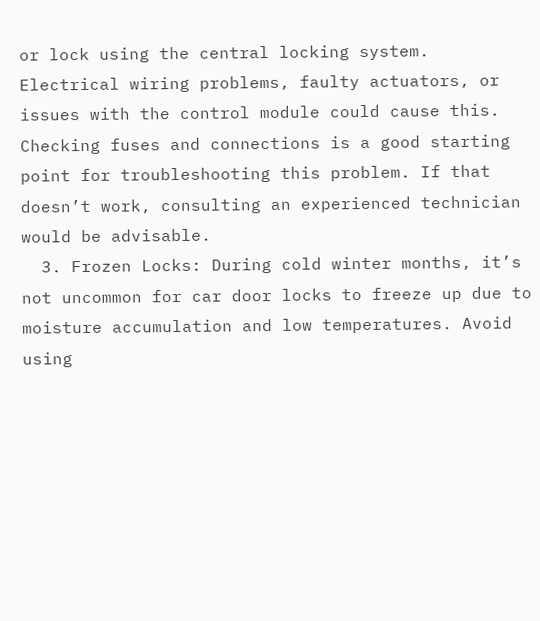or lock using the central locking system. Electrical wiring problems, faulty actuators, or issues with the control module could cause this. Checking fuses and connections is a good starting point for troubleshooting this problem. If that doesn’t work, consulting an experienced technician would be advisable.
  3. Frozen Locks: During cold winter months, it’s not uncommon for car door locks to freeze up due to moisture accumulation and low temperatures. Avoid using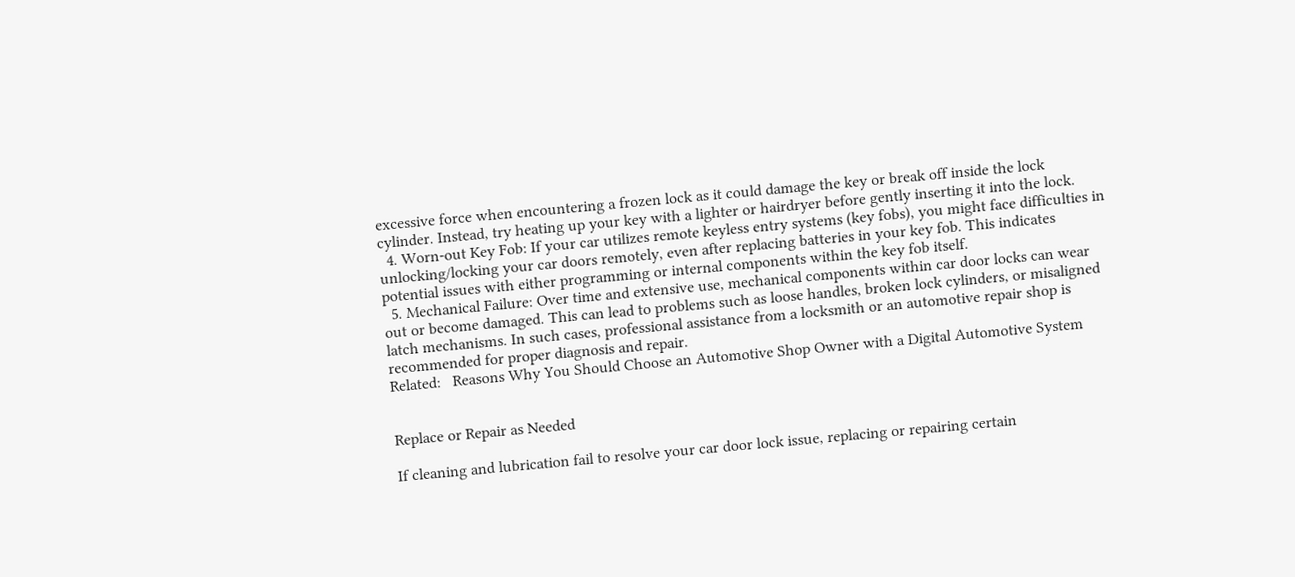excessive force when encountering a frozen lock as it could damage the key or break off inside the lock cylinder. Instead, try heating up your key with a lighter or hairdryer before gently inserting it into the lock.
  4. Worn-out Key Fob: If your car utilizes remote keyless entry systems (key fobs), you might face difficulties in unlocking/locking your car doors remotely, even after replacing batteries in your key fob. This indicates potential issues with either programming or internal components within the key fob itself.
  5. Mechanical Failure: Over time and extensive use, mechanical components within car door locks can wear out or become damaged. This can lead to problems such as loose handles, broken lock cylinders, or misaligned latch mechanisms. In such cases, professional assistance from a locksmith or an automotive repair shop is recommended for proper diagnosis and repair.
Related:   Reasons Why You Should Choose an Automotive Shop Owner with a Digital Automotive System


Replace or Repair as Needed

If cleaning and lubrication fail to resolve your car door lock issue, replacing or repairing certain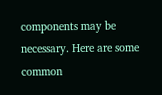components may be necessary. Here are some common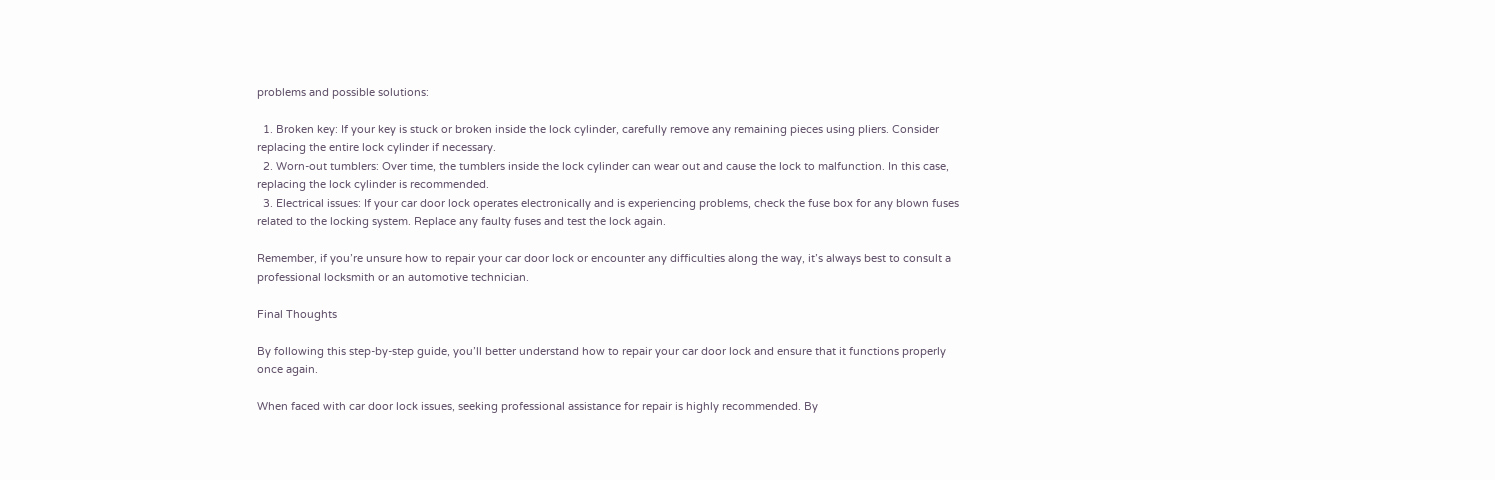problems and possible solutions:

  1. Broken key: If your key is stuck or broken inside the lock cylinder, carefully remove any remaining pieces using pliers. Consider replacing the entire lock cylinder if necessary.
  2. Worn-out tumblers: Over time, the tumblers inside the lock cylinder can wear out and cause the lock to malfunction. In this case, replacing the lock cylinder is recommended.
  3. Electrical issues: If your car door lock operates electronically and is experiencing problems, check the fuse box for any blown fuses related to the locking system. Replace any faulty fuses and test the lock again.

Remember, if you’re unsure how to repair your car door lock or encounter any difficulties along the way, it’s always best to consult a professional locksmith or an automotive technician.

Final Thoughts

By following this step-by-step guide, you’ll better understand how to repair your car door lock and ensure that it functions properly once again.

When faced with car door lock issues, seeking professional assistance for repair is highly recommended. By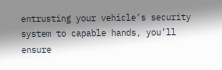entrusting your vehicle’s security system to capable hands, you’ll ensure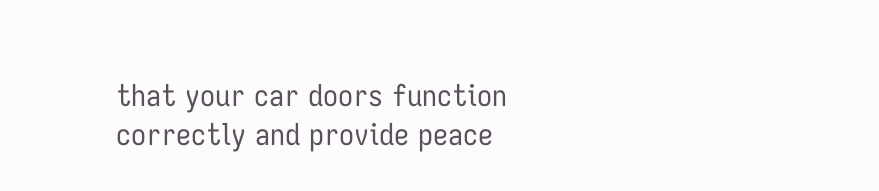that your car doors function correctly and provide peace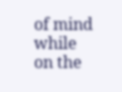of mind while on the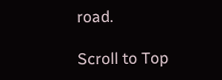road.

Scroll to Top